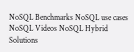NoSQL Benchmarks NoSQL use cases NoSQL Videos NoSQL Hybrid Solutions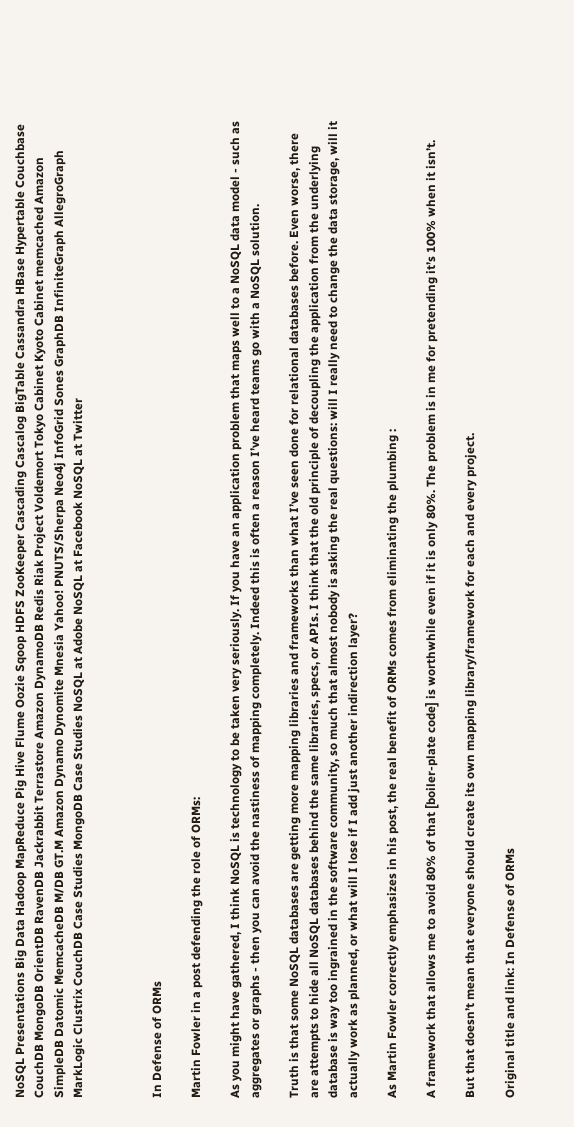NoSQL Presentations Big Data Hadoop MapReduce Pig Hive Flume Oozie Sqoop HDFS ZooKeeper Cascading Cascalog BigTable Cassandra HBase Hypertable Couchbase CouchDB MongoDB OrientDB RavenDB Jackrabbit Terrastore Amazon DynamoDB Redis Riak Project Voldemort Tokyo Cabinet Kyoto Cabinet memcached Amazon SimpleDB Datomic MemcacheDB M/DB GT.M Amazon Dynamo Dynomite Mnesia Yahoo! PNUTS/Sherpa Neo4j InfoGrid Sones GraphDB InfiniteGraph AllegroGraph MarkLogic Clustrix CouchDB Case Studies MongoDB Case Studies NoSQL at Adobe NoSQL at Facebook NoSQL at Twitter



In Defense of ORMs

Martin Fowler in a post defending the role of ORMs:

As you might have gathered, I think NoSQL is technology to be taken very seriously. If you have an application problem that maps well to a NoSQL data model - such as aggregates or graphs - then you can avoid the nastiness of mapping completely. Indeed this is often a reason I’ve heard teams go with a NoSQL solution.

Truth is that some NoSQL databases are getting more mapping libraries and frameworks than what I’ve seen done for relational databases before. Even worse, there are attempts to hide all NoSQL databases behind the same libraries, specs, or APIs. I think that the old principle of decoupling the application from the underlying database is way too ingrained in the software community, so much that almost nobody is asking the real questions: will I really need to change the data storage, will it actually work as planned, or what will I lose if I add just another indirection layer?

As Martin Fowler correctly emphasizes in his post, the real benefit of ORMs comes from eliminating the plumbing :

A framework that allows me to avoid 80% of that [boiler-plate code] is worthwhile even if it is only 80%. The problem is in me for pretending it’s 100% when it isn’t.

But that doesn’t mean that everyone should create its own mapping library/framework for each and every project.

Original title and link: In Defense of ORMs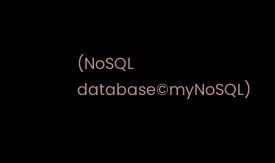(NoSQL database©myNoSQL)